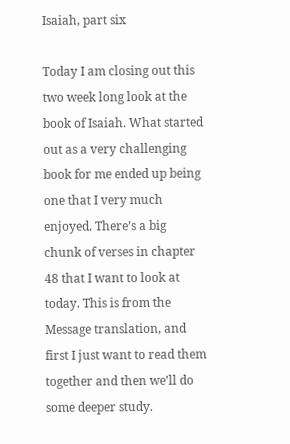Isaiah, part six

Today I am closing out this two week long look at the book of Isaiah. What started out as a very challenging book for me ended up being one that I very much enjoyed. There’s a big chunk of verses in chapter 48 that I want to look at today. This is from the Message translation, and first I just want to read them together and then we’ll do some deeper study.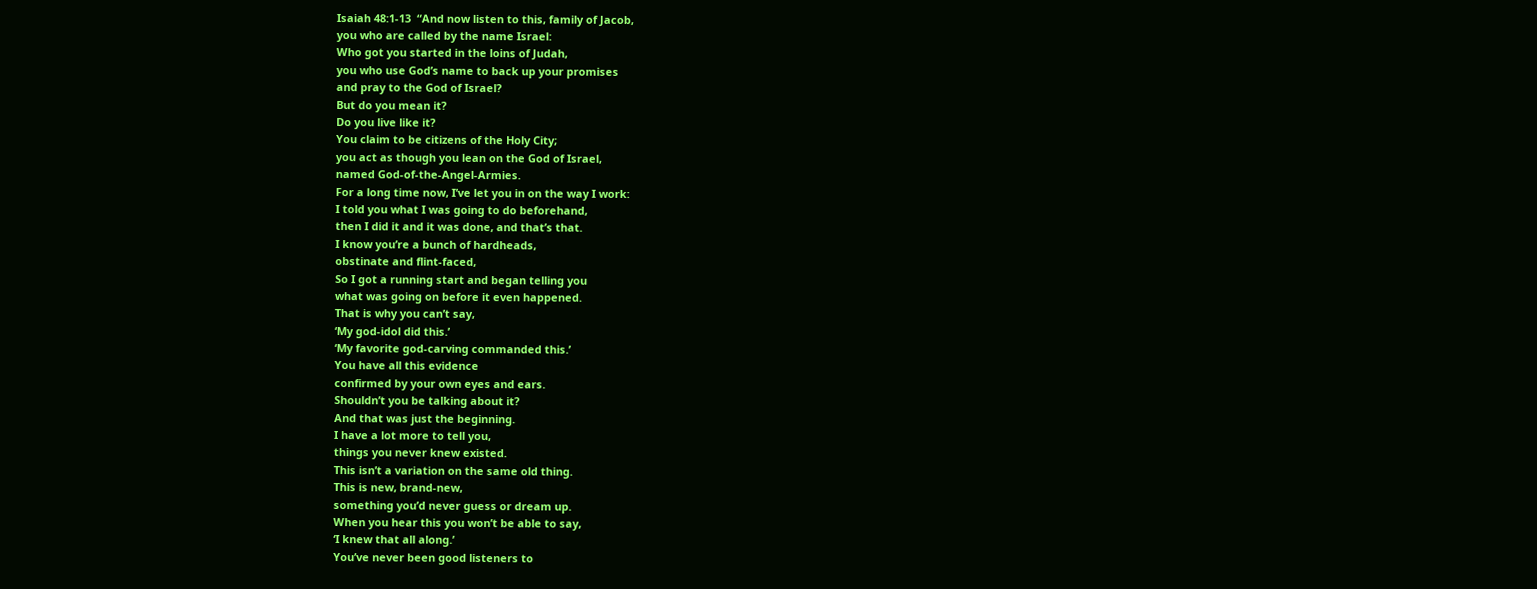Isaiah 48:1-13  “And now listen to this, family of Jacob,
you who are called by the name Israel:
Who got you started in the loins of Judah,
you who use God’s name to back up your promises
and pray to the God of Israel?
But do you mean it?
Do you live like it?
You claim to be citizens of the Holy City;
you act as though you lean on the God of Israel,
named God-of-the-Angel-Armies.
For a long time now, I’ve let you in on the way I work:
I told you what I was going to do beforehand,
then I did it and it was done, and that’s that.
I know you’re a bunch of hardheads,
obstinate and flint-faced,
So I got a running start and began telling you
what was going on before it even happened.
That is why you can’t say,
‘My god-idol did this.’
‘My favorite god-carving commanded this.’
You have all this evidence
confirmed by your own eyes and ears.
Shouldn’t you be talking about it?
And that was just the beginning.
I have a lot more to tell you,
things you never knew existed.
This isn’t a variation on the same old thing.
This is new, brand-new,
something you’d never guess or dream up.
When you hear this you won’t be able to say,
‘I knew that all along.’
You’ve never been good listeners to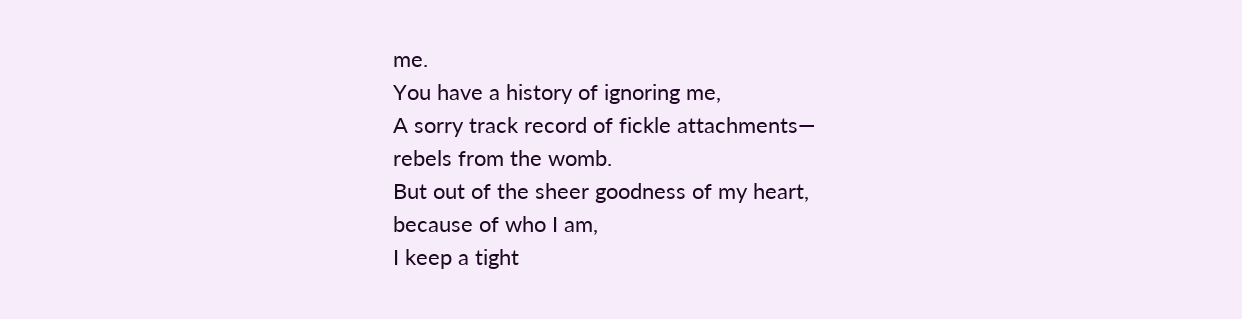me.
You have a history of ignoring me,
A sorry track record of fickle attachments—
rebels from the womb.
But out of the sheer goodness of my heart,
because of who I am,
I keep a tight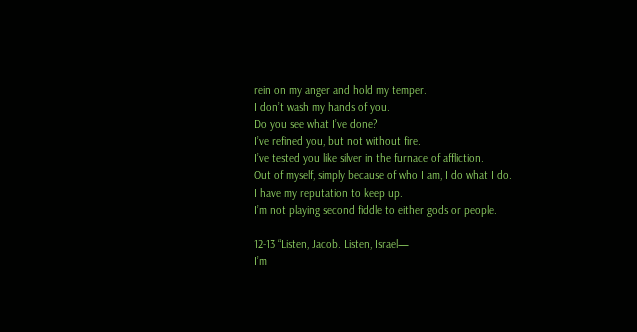rein on my anger and hold my temper.
I don’t wash my hands of you.
Do you see what I’ve done?
I’ve refined you, but not without fire.
I’ve tested you like silver in the furnace of affliction.
Out of myself, simply because of who I am, I do what I do.
I have my reputation to keep up.
I’m not playing second fiddle to either gods or people.

12-13 “Listen, Jacob. Listen, Israel—
I’m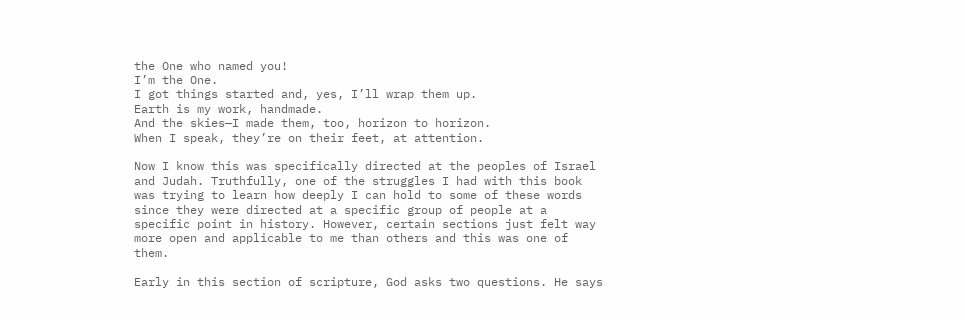the One who named you!
I’m the One.
I got things started and, yes, I’ll wrap them up.
Earth is my work, handmade.
And the skies—I made them, too, horizon to horizon.
When I speak, they’re on their feet, at attention.

Now I know this was specifically directed at the peoples of Israel and Judah. Truthfully, one of the struggles I had with this book was trying to learn how deeply I can hold to some of these words since they were directed at a specific group of people at a specific point in history. However, certain sections just felt way more open and applicable to me than others and this was one of them.

Early in this section of scripture, God asks two questions. He says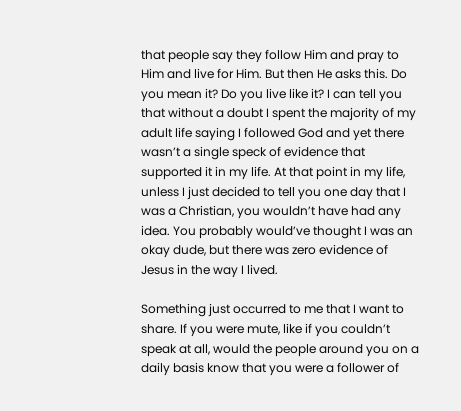that people say they follow Him and pray to Him and live for Him. But then He asks this. Do you mean it? Do you live like it? I can tell you that without a doubt I spent the majority of my adult life saying I followed God and yet there wasn’t a single speck of evidence that supported it in my life. At that point in my life, unless I just decided to tell you one day that I was a Christian, you wouldn’t have had any idea. You probably would’ve thought I was an okay dude, but there was zero evidence of Jesus in the way I lived.

Something just occurred to me that I want to share. If you were mute, like if you couldn’t speak at all, would the people around you on a daily basis know that you were a follower of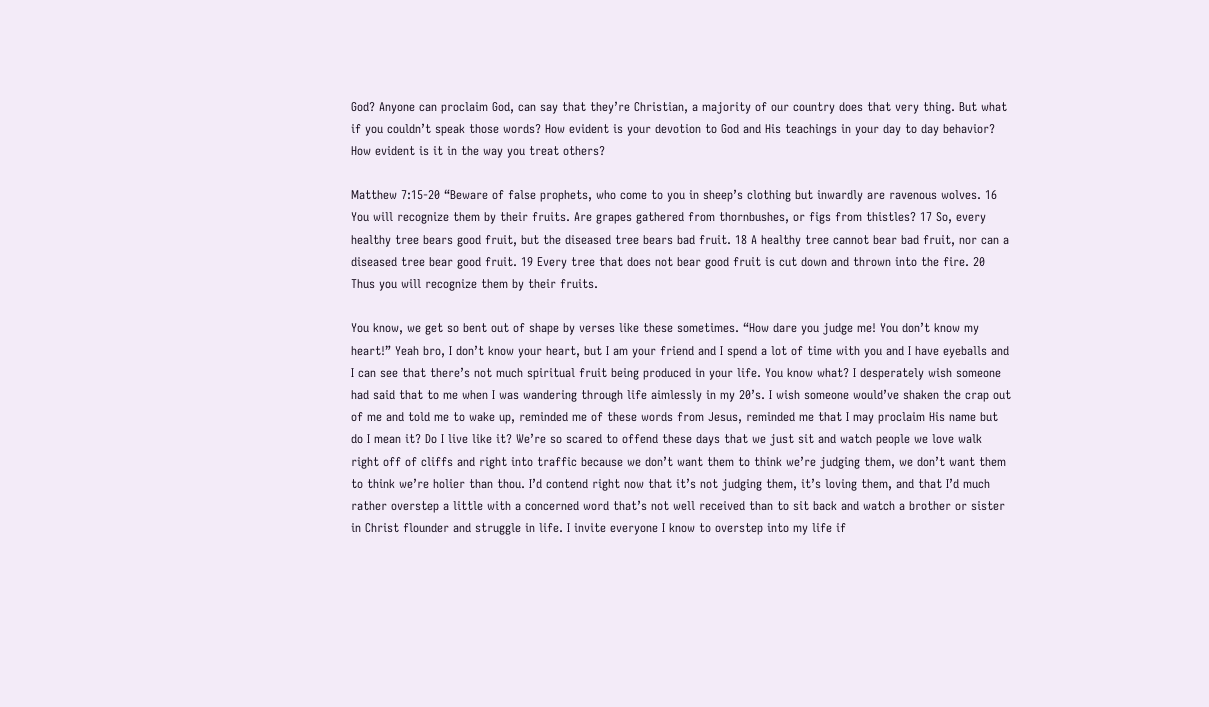God? Anyone can proclaim God, can say that they’re Christian, a majority of our country does that very thing. But what if you couldn’t speak those words? How evident is your devotion to God and His teachings in your day to day behavior? How evident is it in the way you treat others?

Matthew 7:15-20 “Beware of false prophets, who come to you in sheep’s clothing but inwardly are ravenous wolves. 16 You will recognize them by their fruits. Are grapes gathered from thornbushes, or figs from thistles? 17 So, every healthy tree bears good fruit, but the diseased tree bears bad fruit. 18 A healthy tree cannot bear bad fruit, nor can a diseased tree bear good fruit. 19 Every tree that does not bear good fruit is cut down and thrown into the fire. 20 Thus you will recognize them by their fruits.

You know, we get so bent out of shape by verses like these sometimes. “How dare you judge me! You don’t know my heart!” Yeah bro, I don’t know your heart, but I am your friend and I spend a lot of time with you and I have eyeballs and I can see that there’s not much spiritual fruit being produced in your life. You know what? I desperately wish someone had said that to me when I was wandering through life aimlessly in my 20’s. I wish someone would’ve shaken the crap out of me and told me to wake up, reminded me of these words from Jesus, reminded me that I may proclaim His name but do I mean it? Do I live like it? We’re so scared to offend these days that we just sit and watch people we love walk right off of cliffs and right into traffic because we don’t want them to think we’re judging them, we don’t want them to think we’re holier than thou. I’d contend right now that it’s not judging them, it’s loving them, and that I’d much rather overstep a little with a concerned word that’s not well received than to sit back and watch a brother or sister in Christ flounder and struggle in life. I invite everyone I know to overstep into my life if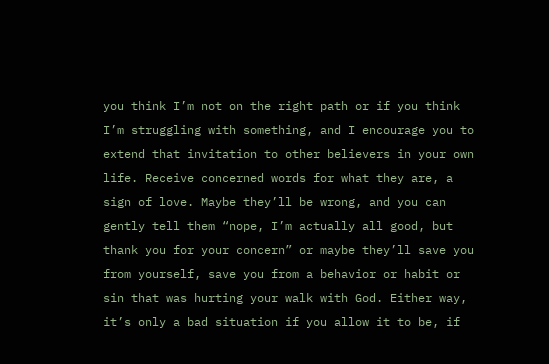you think I’m not on the right path or if you think I’m struggling with something, and I encourage you to extend that invitation to other believers in your own life. Receive concerned words for what they are, a sign of love. Maybe they’ll be wrong, and you can gently tell them “nope, I’m actually all good, but thank you for your concern” or maybe they’ll save you from yourself, save you from a behavior or habit or sin that was hurting your walk with God. Either way, it’s only a bad situation if you allow it to be, if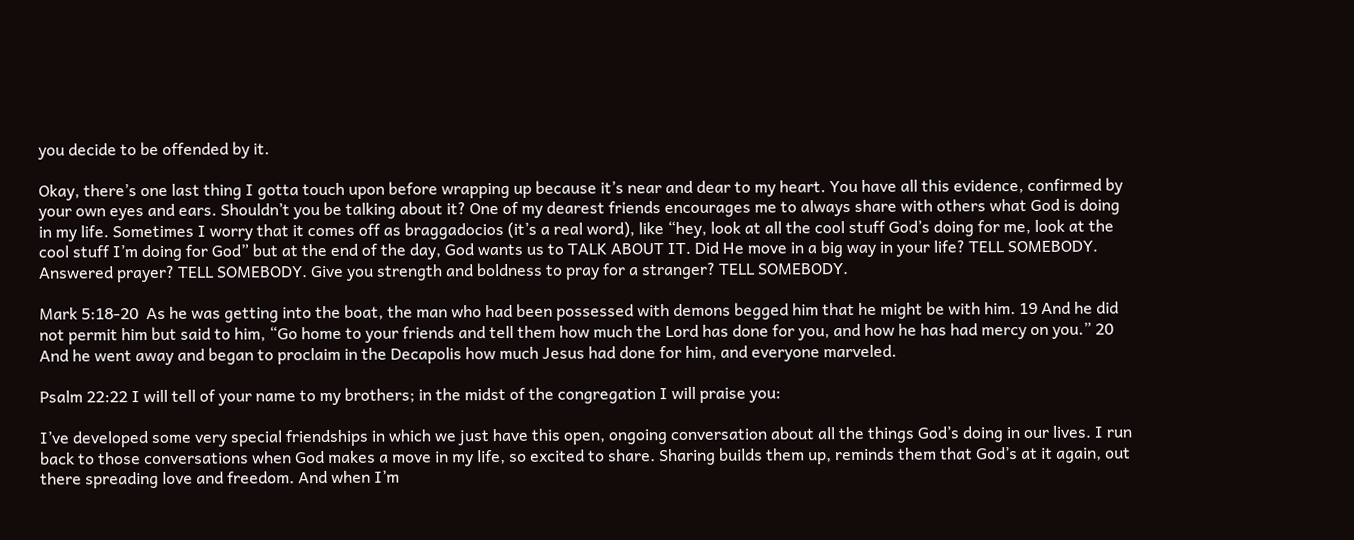you decide to be offended by it.

Okay, there’s one last thing I gotta touch upon before wrapping up because it’s near and dear to my heart. You have all this evidence, confirmed by your own eyes and ears. Shouldn’t you be talking about it? One of my dearest friends encourages me to always share with others what God is doing in my life. Sometimes I worry that it comes off as braggadocios (it’s a real word), like “hey, look at all the cool stuff God’s doing for me, look at the cool stuff I’m doing for God” but at the end of the day, God wants us to TALK ABOUT IT. Did He move in a big way in your life? TELL SOMEBODY. Answered prayer? TELL SOMEBODY. Give you strength and boldness to pray for a stranger? TELL SOMEBODY.

Mark 5:18-20  As he was getting into the boat, the man who had been possessed with demons begged him that he might be with him. 19 And he did not permit him but said to him, “Go home to your friends and tell them how much the Lord has done for you, and how he has had mercy on you.” 20 And he went away and began to proclaim in the Decapolis how much Jesus had done for him, and everyone marveled.

Psalm 22:22 I will tell of your name to my brothers; in the midst of the congregation I will praise you:

I’ve developed some very special friendships in which we just have this open, ongoing conversation about all the things God’s doing in our lives. I run back to those conversations when God makes a move in my life, so excited to share. Sharing builds them up, reminds them that God’s at it again, out there spreading love and freedom. And when I’m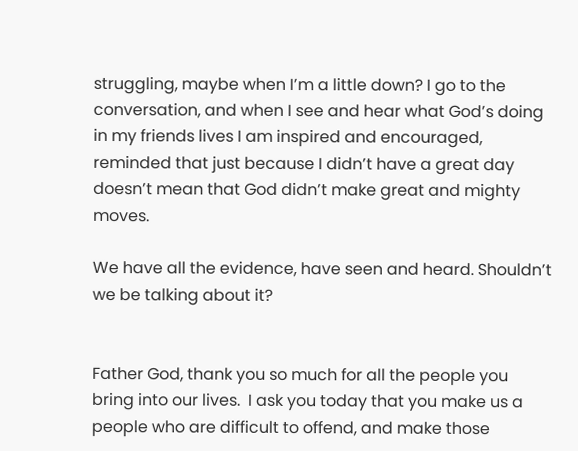struggling, maybe when I’m a little down? I go to the conversation, and when I see and hear what God’s doing in my friends lives I am inspired and encouraged, reminded that just because I didn’t have a great day doesn’t mean that God didn’t make great and mighty moves.

We have all the evidence, have seen and heard. Shouldn’t we be talking about it?


Father God, thank you so much for all the people you bring into our lives.  I ask you today that you make us a people who are difficult to offend, and make those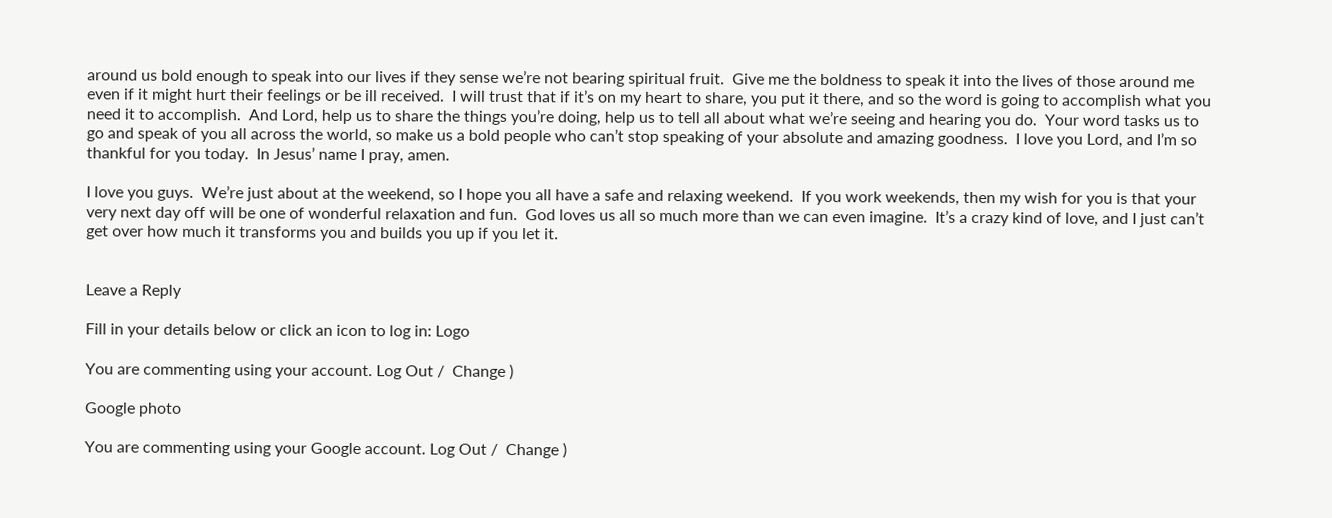around us bold enough to speak into our lives if they sense we’re not bearing spiritual fruit.  Give me the boldness to speak it into the lives of those around me even if it might hurt their feelings or be ill received.  I will trust that if it’s on my heart to share, you put it there, and so the word is going to accomplish what you need it to accomplish.  And Lord, help us to share the things you’re doing, help us to tell all about what we’re seeing and hearing you do.  Your word tasks us to go and speak of you all across the world, so make us a bold people who can’t stop speaking of your absolute and amazing goodness.  I love you Lord, and I’m so thankful for you today.  In Jesus’ name I pray, amen.

I love you guys.  We’re just about at the weekend, so I hope you all have a safe and relaxing weekend.  If you work weekends, then my wish for you is that your very next day off will be one of wonderful relaxation and fun.  God loves us all so much more than we can even imagine.  It’s a crazy kind of love, and I just can’t get over how much it transforms you and builds you up if you let it.


Leave a Reply

Fill in your details below or click an icon to log in: Logo

You are commenting using your account. Log Out /  Change )

Google photo

You are commenting using your Google account. Log Out /  Change )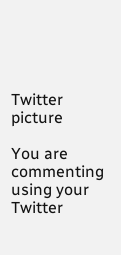Twitter picture

You are commenting using your Twitter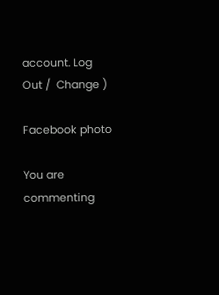account. Log Out /  Change )

Facebook photo

You are commenting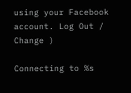using your Facebook account. Log Out /  Change )

Connecting to %s